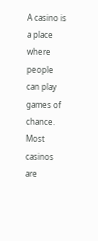A casino is a place where people can play games of chance. Most casinos are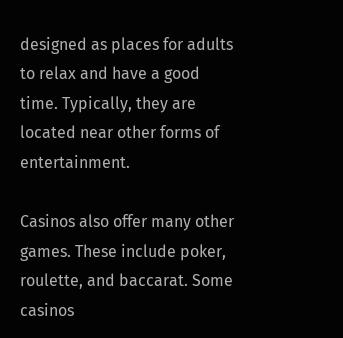designed as places for adults to relax and have a good time. Typically, they are located near other forms of entertainment.

Casinos also offer many other games. These include poker, roulette, and baccarat. Some casinos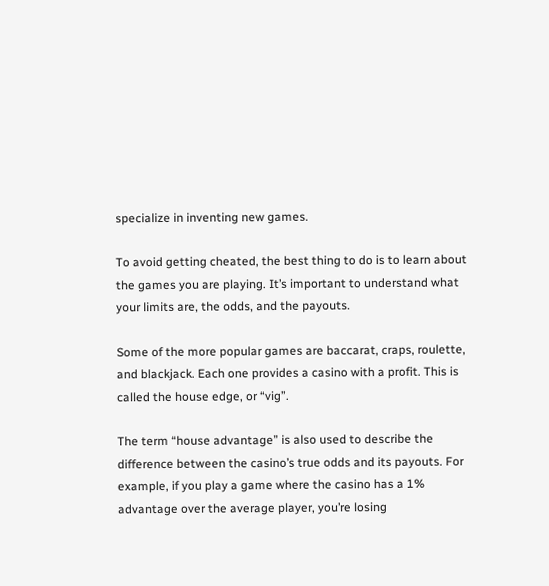specialize in inventing new games.

To avoid getting cheated, the best thing to do is to learn about the games you are playing. It’s important to understand what your limits are, the odds, and the payouts.

Some of the more popular games are baccarat, craps, roulette, and blackjack. Each one provides a casino with a profit. This is called the house edge, or “vig”.

The term “house advantage” is also used to describe the difference between the casino’s true odds and its payouts. For example, if you play a game where the casino has a 1% advantage over the average player, you’re losing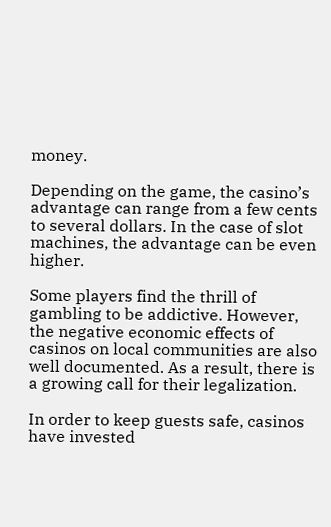money.

Depending on the game, the casino’s advantage can range from a few cents to several dollars. In the case of slot machines, the advantage can be even higher.

Some players find the thrill of gambling to be addictive. However, the negative economic effects of casinos on local communities are also well documented. As a result, there is a growing call for their legalization.

In order to keep guests safe, casinos have invested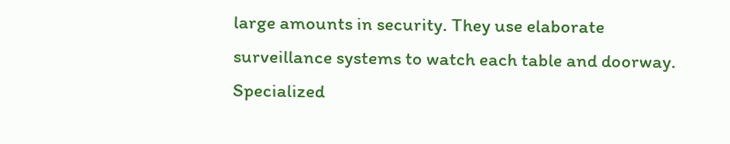large amounts in security. They use elaborate surveillance systems to watch each table and doorway. Specialized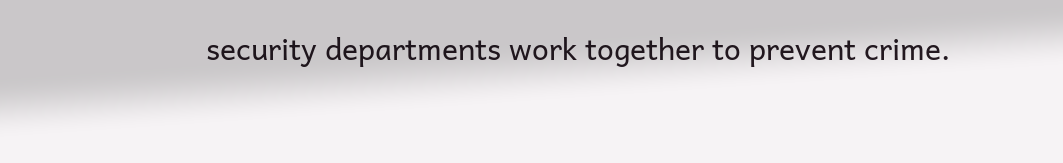security departments work together to prevent crime.